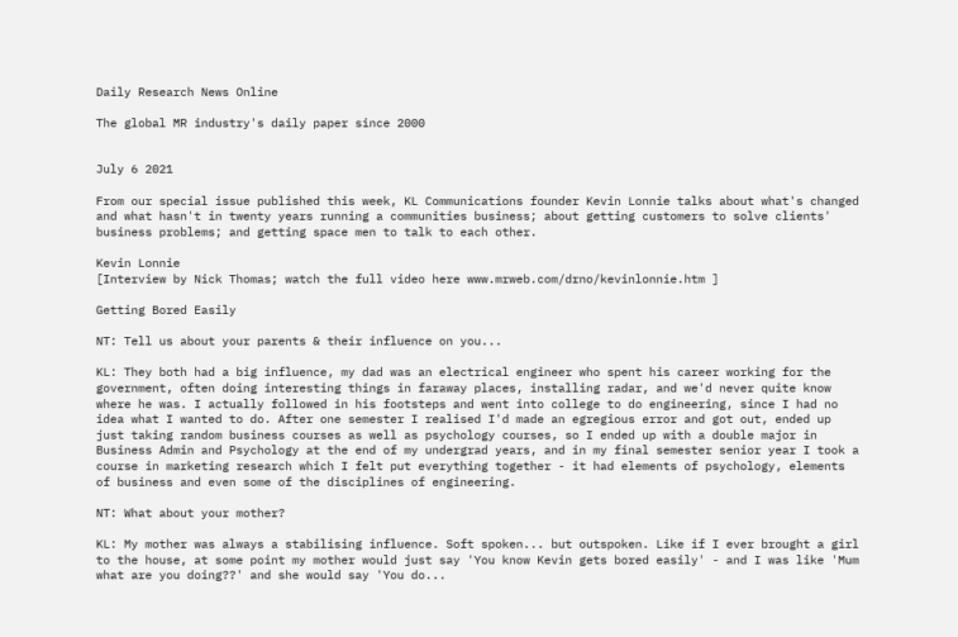Daily Research News Online

The global MR industry's daily paper since 2000


July 6 2021

From our special issue published this week, KL Communications founder Kevin Lonnie talks about what's changed and what hasn't in twenty years running a communities business; about getting customers to solve clients' business problems; and getting space men to talk to each other.

Kevin Lonnie
[Interview by Nick Thomas; watch the full video here www.mrweb.com/drno/kevinlonnie.htm ]

Getting Bored Easily

NT: Tell us about your parents & their influence on you...

KL: They both had a big influence, my dad was an electrical engineer who spent his career working for the government, often doing interesting things in faraway places, installing radar, and we'd never quite know where he was. I actually followed in his footsteps and went into college to do engineering, since I had no idea what I wanted to do. After one semester I realised I'd made an egregious error and got out, ended up just taking random business courses as well as psychology courses, so I ended up with a double major in Business Admin and Psychology at the end of my undergrad years, and in my final semester senior year I took a course in marketing research which I felt put everything together - it had elements of psychology, elements of business and even some of the disciplines of engineering.

NT: What about your mother?

KL: My mother was always a stabilising influence. Soft spoken... but outspoken. Like if I ever brought a girl to the house, at some point my mother would just say 'You know Kevin gets bored easily' - and I was like 'Mum what are you doing??' and she would say 'You do...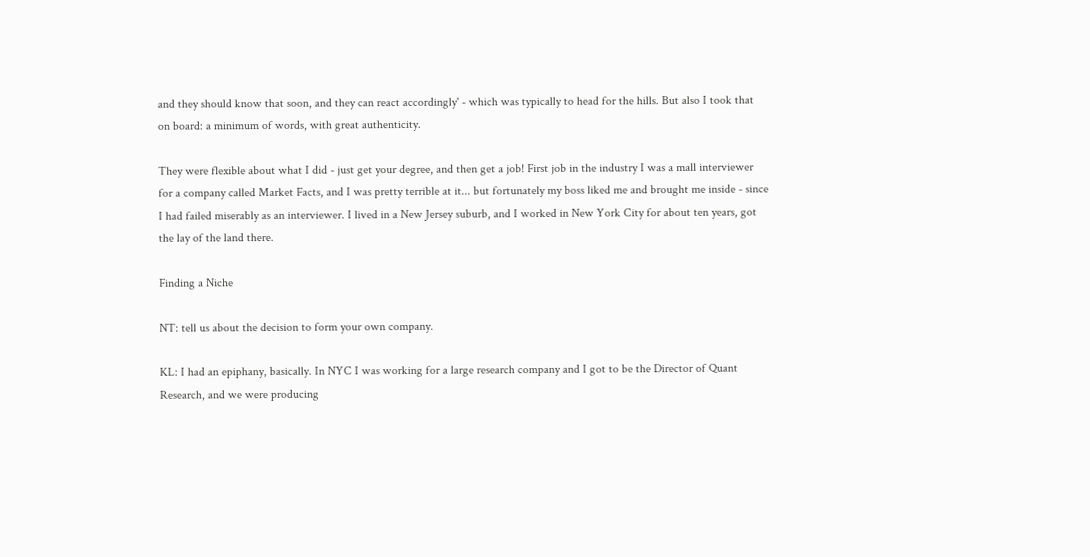and they should know that soon, and they can react accordingly' - which was typically to head for the hills. But also I took that on board: a minimum of words, with great authenticity.

They were flexible about what I did - just get your degree, and then get a job! First job in the industry I was a mall interviewer for a company called Market Facts, and I was pretty terrible at it... but fortunately my boss liked me and brought me inside - since I had failed miserably as an interviewer. I lived in a New Jersey suburb, and I worked in New York City for about ten years, got the lay of the land there.

Finding a Niche

NT: tell us about the decision to form your own company.

KL: I had an epiphany, basically. In NYC I was working for a large research company and I got to be the Director of Quant Research, and we were producing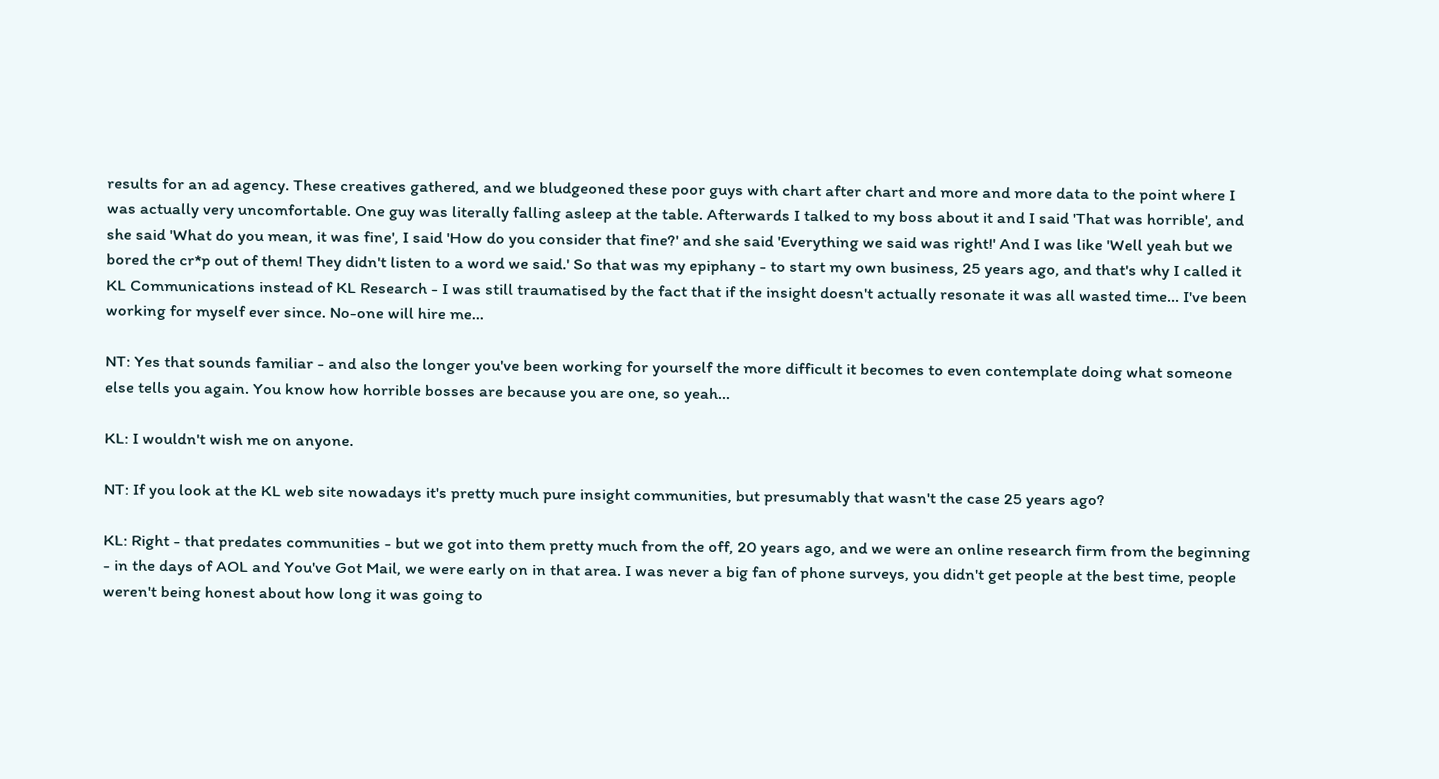results for an ad agency. These creatives gathered, and we bludgeoned these poor guys with chart after chart and more and more data to the point where I was actually very uncomfortable. One guy was literally falling asleep at the table. Afterwards I talked to my boss about it and I said 'That was horrible', and she said 'What do you mean, it was fine', I said 'How do you consider that fine?' and she said 'Everything we said was right!' And I was like 'Well yeah but we bored the cr*p out of them! They didn't listen to a word we said.' So that was my epiphany - to start my own business, 25 years ago, and that's why I called it KL Communications instead of KL Research - I was still traumatised by the fact that if the insight doesn't actually resonate it was all wasted time... I've been working for myself ever since. No-one will hire me...

NT: Yes that sounds familiar - and also the longer you've been working for yourself the more difficult it becomes to even contemplate doing what someone else tells you again. You know how horrible bosses are because you are one, so yeah...

KL: I wouldn't wish me on anyone.

NT: If you look at the KL web site nowadays it's pretty much pure insight communities, but presumably that wasn't the case 25 years ago?

KL: Right - that predates communities - but we got into them pretty much from the off, 20 years ago, and we were an online research firm from the beginning - in the days of AOL and You've Got Mail, we were early on in that area. I was never a big fan of phone surveys, you didn't get people at the best time, people weren't being honest about how long it was going to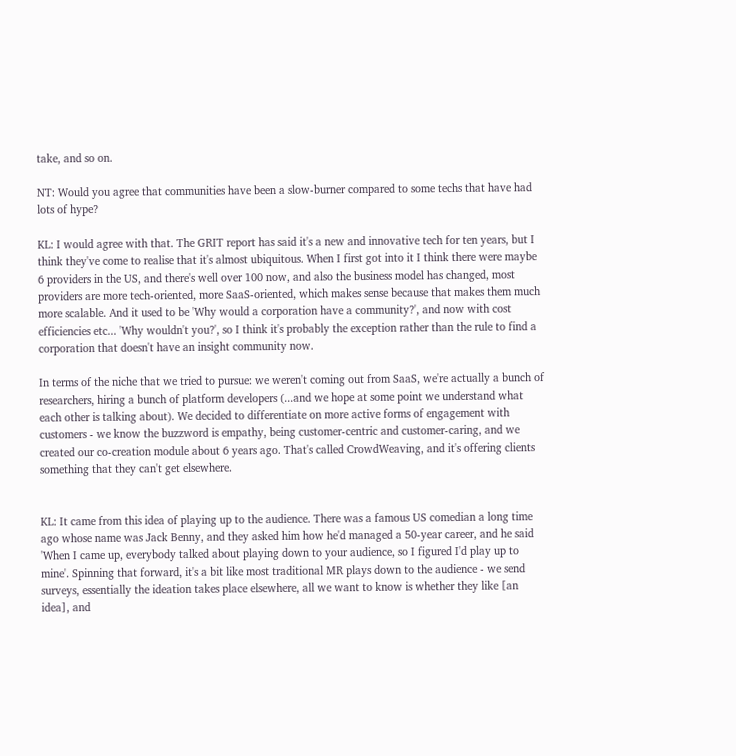take, and so on.

NT: Would you agree that communities have been a slow-burner compared to some techs that have had lots of hype?

KL: I would agree with that. The GRIT report has said it's a new and innovative tech for ten years, but I think they've come to realise that it's almost ubiquitous. When I first got into it I think there were maybe 6 providers in the US, and there's well over 100 now, and also the business model has changed, most providers are more tech-oriented, more SaaS-oriented, which makes sense because that makes them much more scalable. And it used to be 'Why would a corporation have a community?', and now with cost efficiencies etc... 'Why wouldn't you?', so I think it's probably the exception rather than the rule to find a corporation that doesn't have an insight community now.

In terms of the niche that we tried to pursue: we weren't coming out from SaaS, we're actually a bunch of researchers, hiring a bunch of platform developers (...and we hope at some point we understand what each other is talking about). We decided to differentiate on more active forms of engagement with customers - we know the buzzword is empathy, being customer-centric and customer-caring, and we created our co-creation module about 6 years ago. That's called CrowdWeaving, and it's offering clients something that they can't get elsewhere.


KL: It came from this idea of playing up to the audience. There was a famous US comedian a long time ago whose name was Jack Benny, and they asked him how he'd managed a 50-year career, and he said 'When I came up, everybody talked about playing down to your audience, so I figured I'd play up to mine'. Spinning that forward, it's a bit like most traditional MR plays down to the audience - we send surveys, essentially the ideation takes place elsewhere, all we want to know is whether they like [an idea], and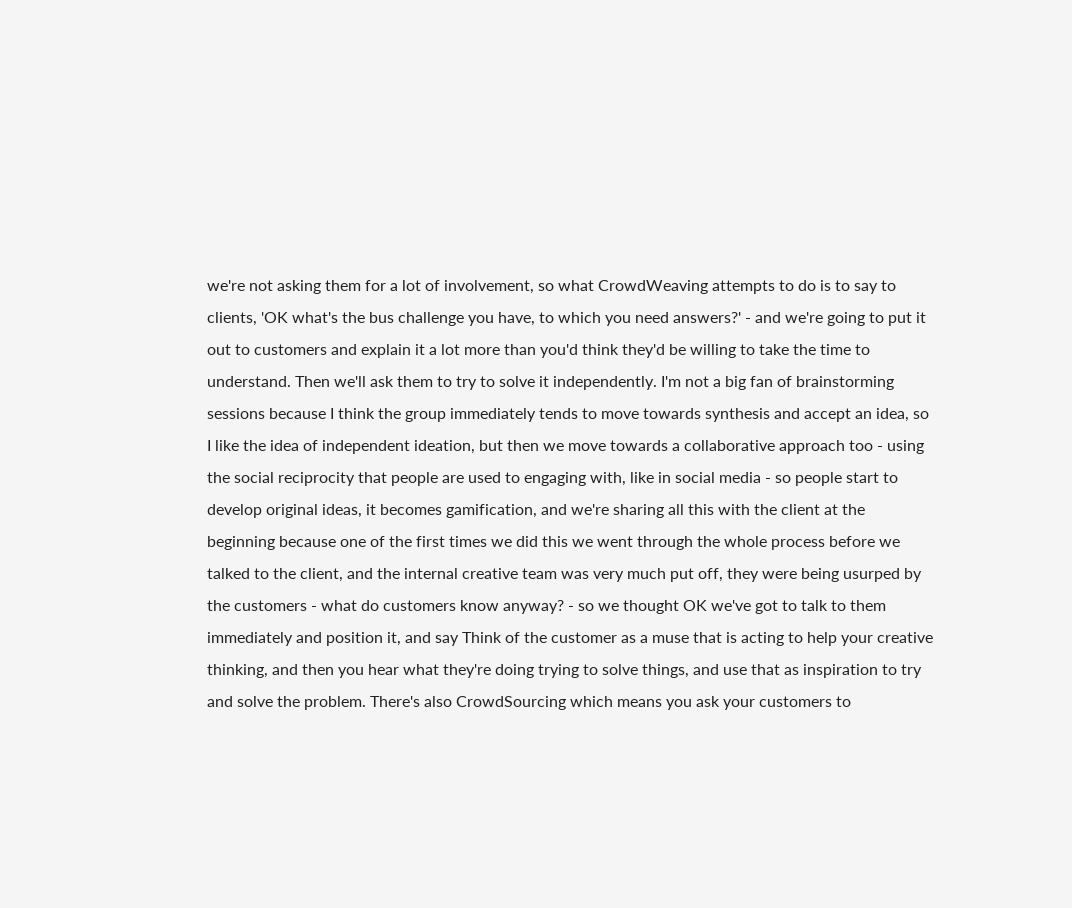we're not asking them for a lot of involvement, so what CrowdWeaving attempts to do is to say to clients, 'OK what's the bus challenge you have, to which you need answers?' - and we're going to put it out to customers and explain it a lot more than you'd think they'd be willing to take the time to understand. Then we'll ask them to try to solve it independently. I'm not a big fan of brainstorming sessions because I think the group immediately tends to move towards synthesis and accept an idea, so I like the idea of independent ideation, but then we move towards a collaborative approach too - using the social reciprocity that people are used to engaging with, like in social media - so people start to develop original ideas, it becomes gamification, and we're sharing all this with the client at the beginning because one of the first times we did this we went through the whole process before we talked to the client, and the internal creative team was very much put off, they were being usurped by the customers - what do customers know anyway? - so we thought OK we've got to talk to them immediately and position it, and say Think of the customer as a muse that is acting to help your creative thinking, and then you hear what they're doing trying to solve things, and use that as inspiration to try and solve the problem. There's also CrowdSourcing which means you ask your customers to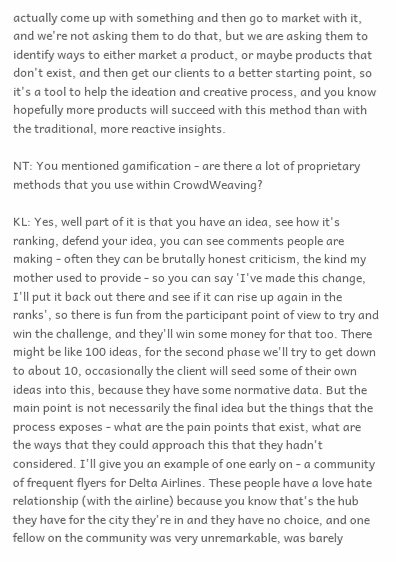actually come up with something and then go to market with it, and we're not asking them to do that, but we are asking them to identify ways to either market a product, or maybe products that don't exist, and then get our clients to a better starting point, so it's a tool to help the ideation and creative process, and you know hopefully more products will succeed with this method than with the traditional, more reactive insights.

NT: You mentioned gamification - are there a lot of proprietary methods that you use within CrowdWeaving?

KL: Yes, well part of it is that you have an idea, see how it's ranking, defend your idea, you can see comments people are making - often they can be brutally honest criticism, the kind my mother used to provide - so you can say 'I've made this change, I'll put it back out there and see if it can rise up again in the ranks', so there is fun from the participant point of view to try and win the challenge, and they'll win some money for that too. There might be like 100 ideas, for the second phase we'll try to get down to about 10, occasionally the client will seed some of their own ideas into this, because they have some normative data. But the main point is not necessarily the final idea but the things that the process exposes - what are the pain points that exist, what are the ways that they could approach this that they hadn't considered. I'll give you an example of one early on - a community of frequent flyers for Delta Airlines. These people have a love hate relationship (with the airline) because you know that's the hub they have for the city they're in and they have no choice, and one fellow on the community was very unremarkable, was barely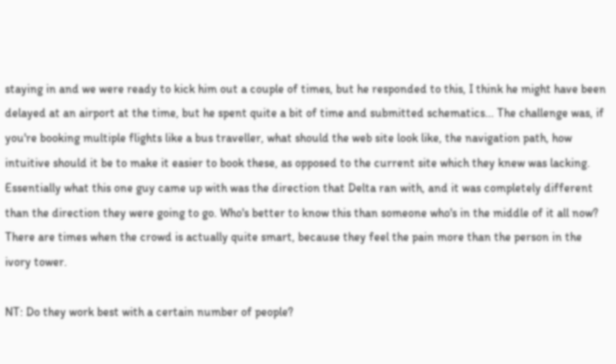staying in and we were ready to kick him out a couple of times, but he responded to this, I think he might have been delayed at an airport at the time, but he spent quite a bit of time and submitted schematics... The challenge was, if you're booking multiple flights like a bus traveller, what should the web site look like, the navigation path, how intuitive should it be to make it easier to book these, as opposed to the current site which they knew was lacking. Essentially what this one guy came up with was the direction that Delta ran with, and it was completely different than the direction they were going to go. Who's better to know this than someone who's in the middle of it all now? There are times when the crowd is actually quite smart, because they feel the pain more than the person in the ivory tower.

NT: Do they work best with a certain number of people?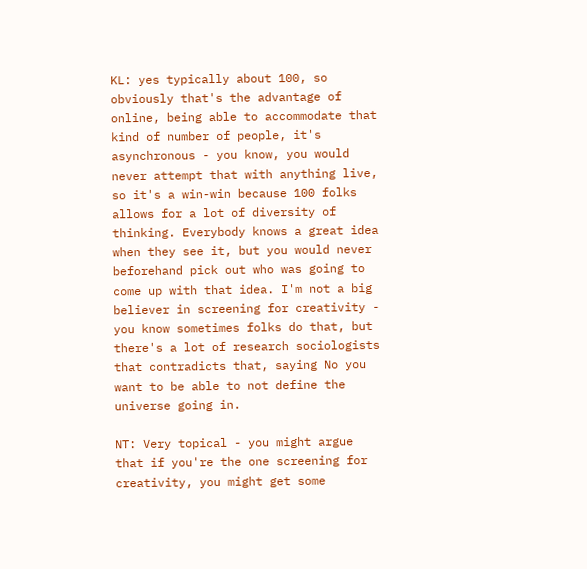KL: yes typically about 100, so obviously that's the advantage of online, being able to accommodate that kind of number of people, it's asynchronous - you know, you would never attempt that with anything live, so it's a win-win because 100 folks allows for a lot of diversity of thinking. Everybody knows a great idea when they see it, but you would never beforehand pick out who was going to come up with that idea. I'm not a big believer in screening for creativity - you know sometimes folks do that, but there's a lot of research sociologists that contradicts that, saying No you want to be able to not define the universe going in.

NT: Very topical - you might argue that if you're the one screening for creativity, you might get some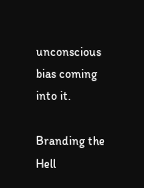unconscious bias coming into it.

Branding the Hell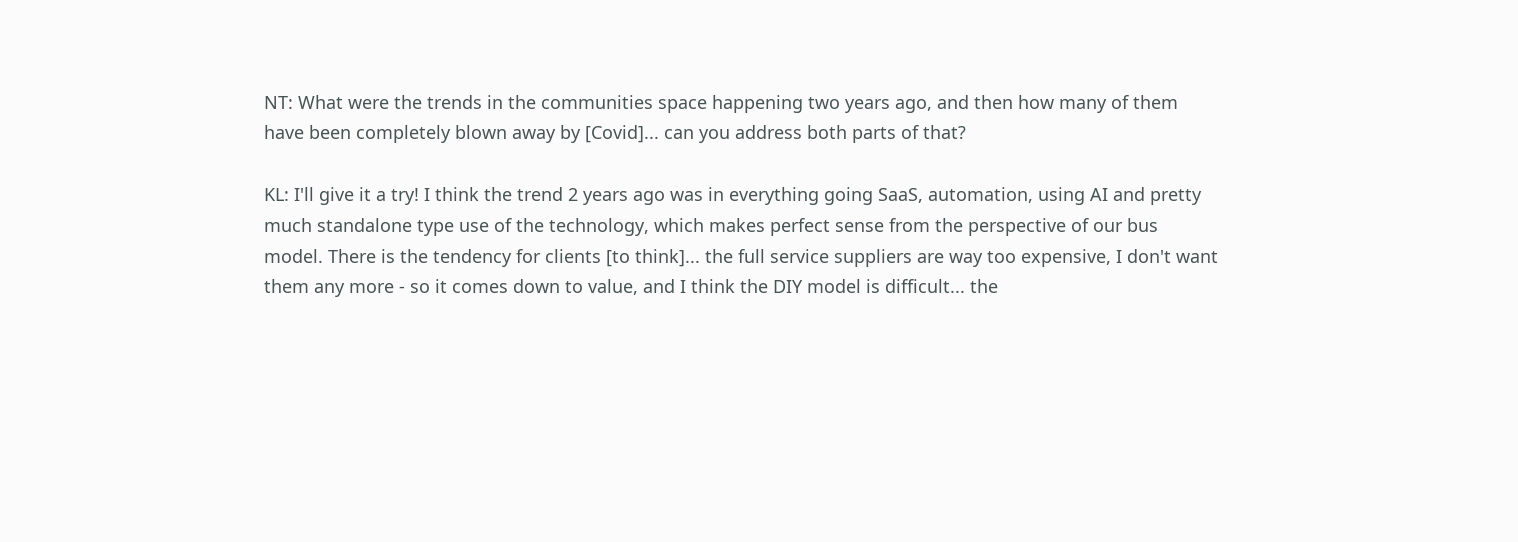NT: What were the trends in the communities space happening two years ago, and then how many of them have been completely blown away by [Covid]... can you address both parts of that?

KL: I'll give it a try! I think the trend 2 years ago was in everything going SaaS, automation, using AI and pretty much standalone type use of the technology, which makes perfect sense from the perspective of our bus model. There is the tendency for clients [to think]... the full service suppliers are way too expensive, I don't want them any more - so it comes down to value, and I think the DIY model is difficult... the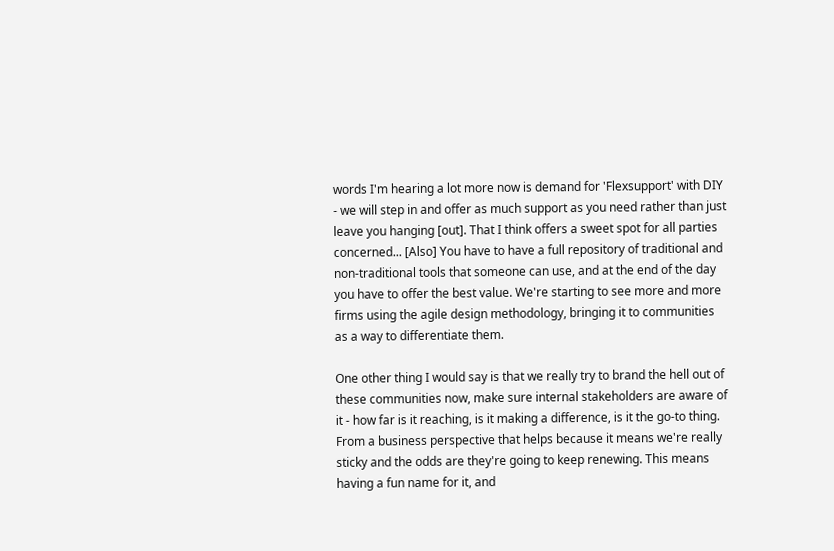words I'm hearing a lot more now is demand for 'Flexsupport' with DIY - we will step in and offer as much support as you need rather than just leave you hanging [out]. That I think offers a sweet spot for all parties concerned... [Also] You have to have a full repository of traditional and non-traditional tools that someone can use, and at the end of the day you have to offer the best value. We're starting to see more and more firms using the agile design methodology, bringing it to communities as a way to differentiate them.

One other thing I would say is that we really try to brand the hell out of these communities now, make sure internal stakeholders are aware of it - how far is it reaching, is it making a difference, is it the go-to thing. From a business perspective that helps because it means we're really sticky and the odds are they're going to keep renewing. This means having a fun name for it, and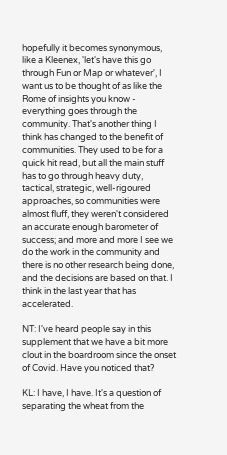hopefully it becomes synonymous, like a Kleenex, 'let's have this go through Fun or Map or whatever', I want us to be thought of as like the Rome of insights you know - everything goes through the community. That's another thing I think has changed to the benefit of communities. They used to be for a quick hit read, but all the main stuff has to go through heavy duty, tactical, strategic, well-rigoured approaches, so communities were almost fluff, they weren't considered an accurate enough barometer of success; and more and more I see we do the work in the community and there is no other research being done, and the decisions are based on that. I think in the last year that has accelerated.

NT: I've heard people say in this supplement that we have a bit more clout in the boardroom since the onset of Covid. Have you noticed that?

KL: I have, I have. It's a question of separating the wheat from the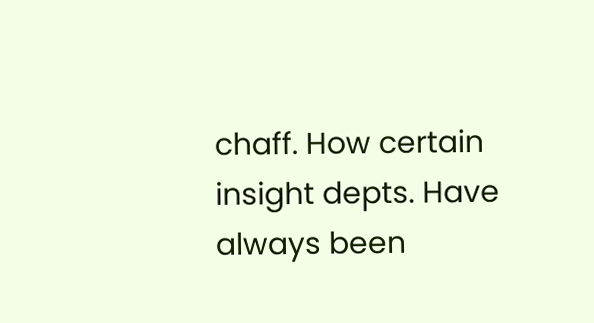chaff. How certain insight depts. Have always been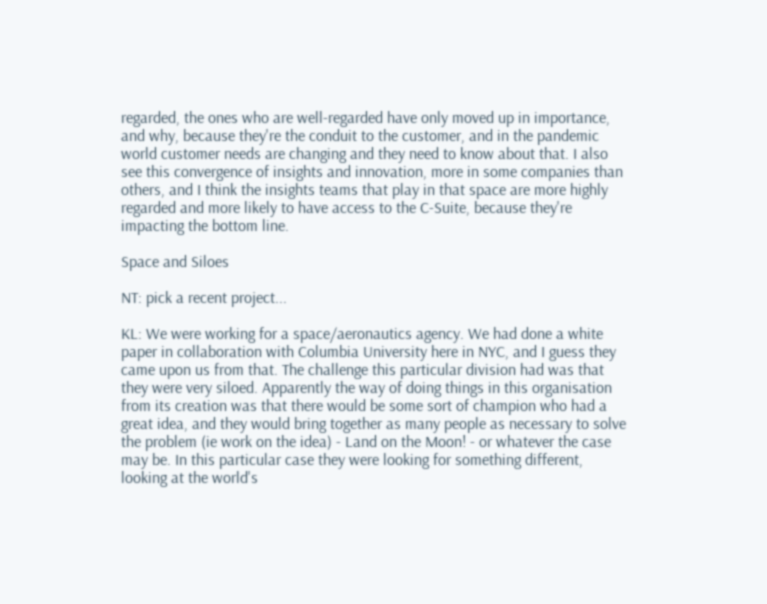regarded, the ones who are well-regarded have only moved up in importance, and why, because they're the conduit to the customer, and in the pandemic world customer needs are changing and they need to know about that. I also see this convergence of insights and innovation, more in some companies than others, and I think the insights teams that play in that space are more highly regarded and more likely to have access to the C-Suite, because they're impacting the bottom line.

Space and Siloes

NT: pick a recent project...

KL: We were working for a space/aeronautics agency. We had done a white paper in collaboration with Columbia University here in NYC, and I guess they came upon us from that. The challenge this particular division had was that they were very siloed. Apparently the way of doing things in this organisation from its creation was that there would be some sort of champion who had a great idea, and they would bring together as many people as necessary to solve the problem (ie work on the idea) - Land on the Moon! - or whatever the case may be. In this particular case they were looking for something different, looking at the world's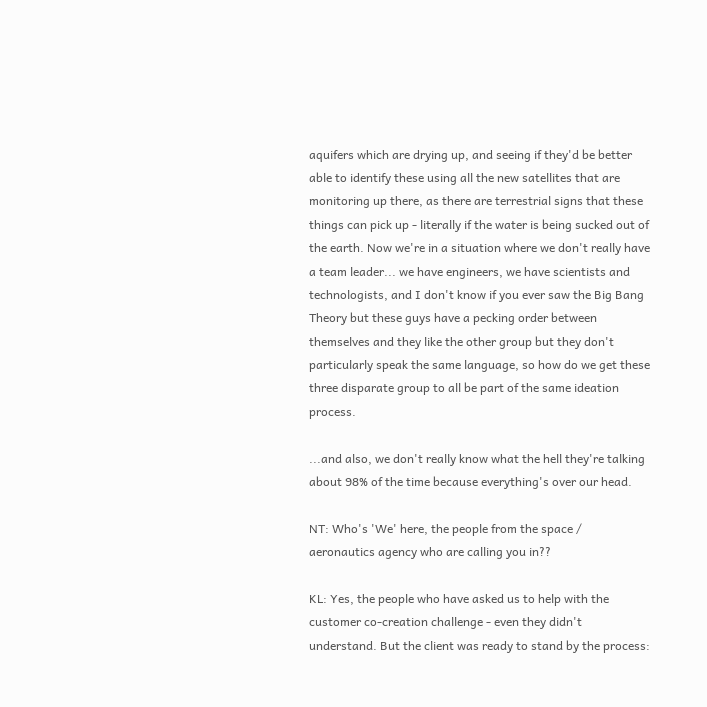aquifers which are drying up, and seeing if they'd be better able to identify these using all the new satellites that are monitoring up there, as there are terrestrial signs that these things can pick up - literally if the water is being sucked out of the earth. Now we're in a situation where we don't really have a team leader... we have engineers, we have scientists and technologists, and I don't know if you ever saw the Big Bang Theory but these guys have a pecking order between themselves and they like the other group but they don't particularly speak the same language, so how do we get these three disparate group to all be part of the same ideation process.

...and also, we don't really know what the hell they're talking about 98% of the time because everything's over our head.

NT: Who's 'We' here, the people from the space / aeronautics agency who are calling you in??

KL: Yes, the people who have asked us to help with the customer co-creation challenge - even they didn't understand. But the client was ready to stand by the process: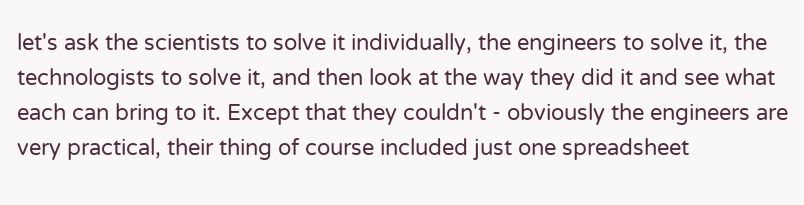let's ask the scientists to solve it individually, the engineers to solve it, the technologists to solve it, and then look at the way they did it and see what each can bring to it. Except that they couldn't - obviously the engineers are very practical, their thing of course included just one spreadsheet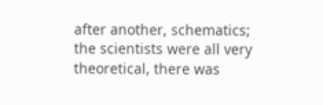after another, schematics; the scientists were all very theoretical, there was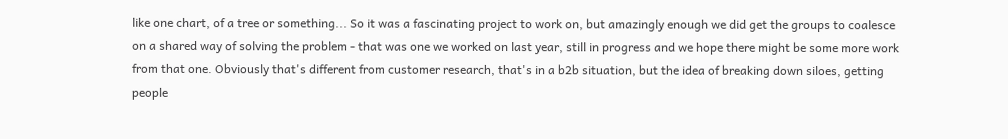like one chart, of a tree or something... So it was a fascinating project to work on, but amazingly enough we did get the groups to coalesce on a shared way of solving the problem - that was one we worked on last year, still in progress and we hope there might be some more work from that one. Obviously that's different from customer research, that's in a b2b situation, but the idea of breaking down siloes, getting people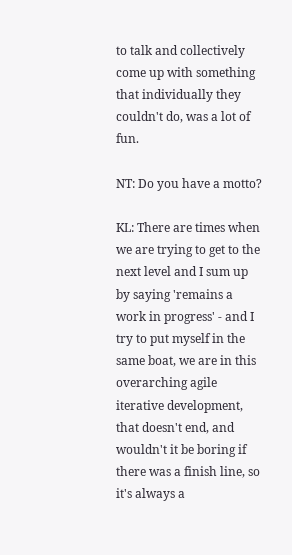to talk and collectively come up with something that individually they couldn't do, was a lot of fun.

NT: Do you have a motto?

KL: There are times when we are trying to get to the next level and I sum up by saying 'remains a work in progress' - and I try to put myself in the same boat, we are in this overarching agile iterative development, that doesn't end, and wouldn't it be boring if there was a finish line, so it's always a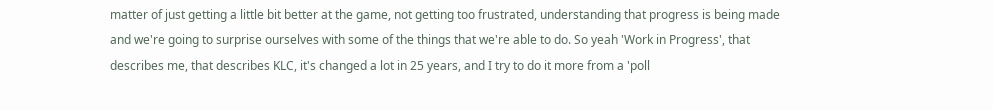matter of just getting a little bit better at the game, not getting too frustrated, understanding that progress is being made and we're going to surprise ourselves with some of the things that we're able to do. So yeah 'Work in Progress', that describes me, that describes KLC, it's changed a lot in 25 years, and I try to do it more from a 'poll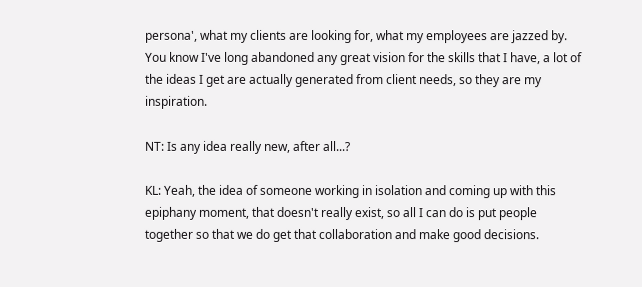persona', what my clients are looking for, what my employees are jazzed by. You know I've long abandoned any great vision for the skills that I have, a lot of the ideas I get are actually generated from client needs, so they are my inspiration.

NT: Is any idea really new, after all...?

KL: Yeah, the idea of someone working in isolation and coming up with this epiphany moment, that doesn't really exist, so all I can do is put people together so that we do get that collaboration and make good decisions.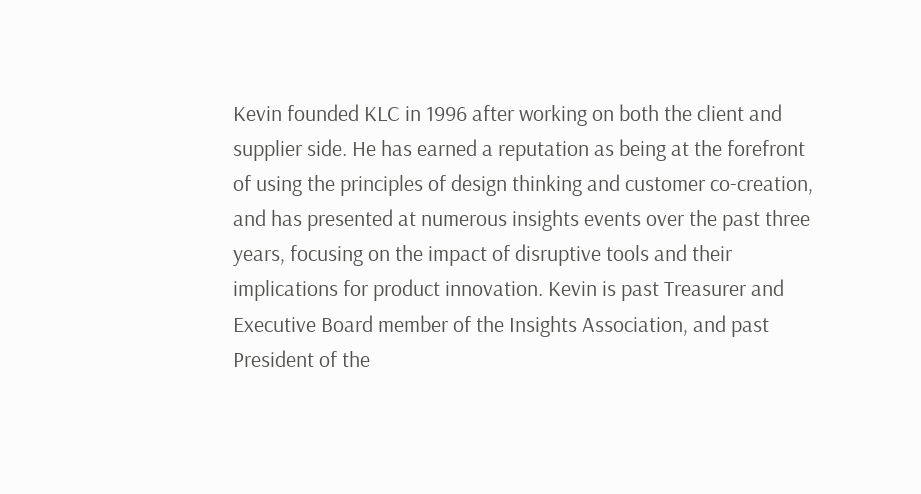Kevin founded KLC in 1996 after working on both the client and supplier side. He has earned a reputation as being at the forefront of using the principles of design thinking and customer co-creation, and has presented at numerous insights events over the past three years, focusing on the impact of disruptive tools and their implications for product innovation. Kevin is past Treasurer and Executive Board member of the Insights Association, and past President of the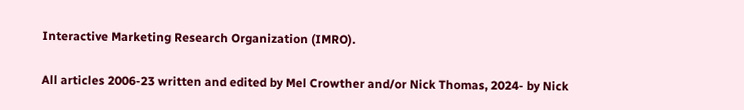Interactive Marketing Research Organization (IMRO).

All articles 2006-23 written and edited by Mel Crowther and/or Nick Thomas, 2024- by Nick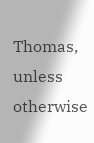Thomas, unless otherwise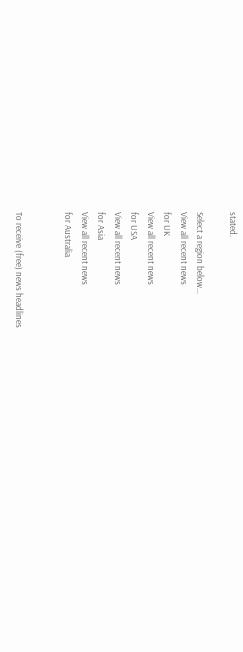stated.

Select a region below...
View all recent news
for UK
View all recent news
for USA
View all recent news
for Asia
View all recent news
for Australia


To receive (free) news headlines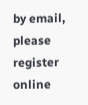by email, please register online